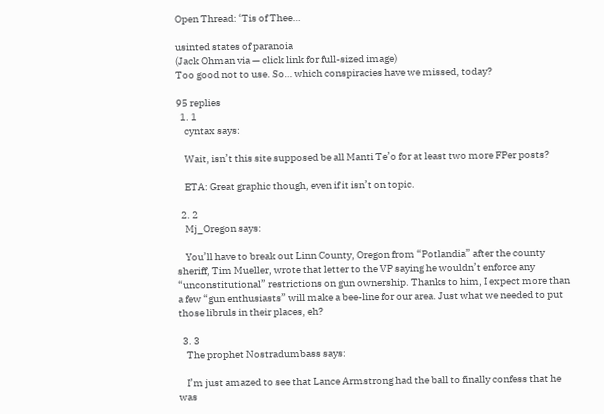Open Thread: ‘Tis of Thee…

usinted states of paranoia
(Jack Ohman via — click link for full-sized image)
Too good not to use. So… which conspiracies have we missed, today?

95 replies
  1. 1
    cyntax says:

    Wait, isn’t this site supposed be all Manti Te’o for at least two more FPer posts?

    ETA: Great graphic though, even if it isn’t on topic.

  2. 2
    Mj_Oregon says:

    You’ll have to break out Linn County, Oregon from “Potlandia” after the county sheriff, Tim Mueller, wrote that letter to the VP saying he wouldn’t enforce any “unconstitutional” restrictions on gun ownership. Thanks to him, I expect more than a few “gun enthusiasts” will make a bee-line for our area. Just what we needed to put those libruls in their places, eh?

  3. 3
    The prophet Nostradumbass says:

    I’m just amazed to see that Lance Armstrong had the ball to finally confess that he was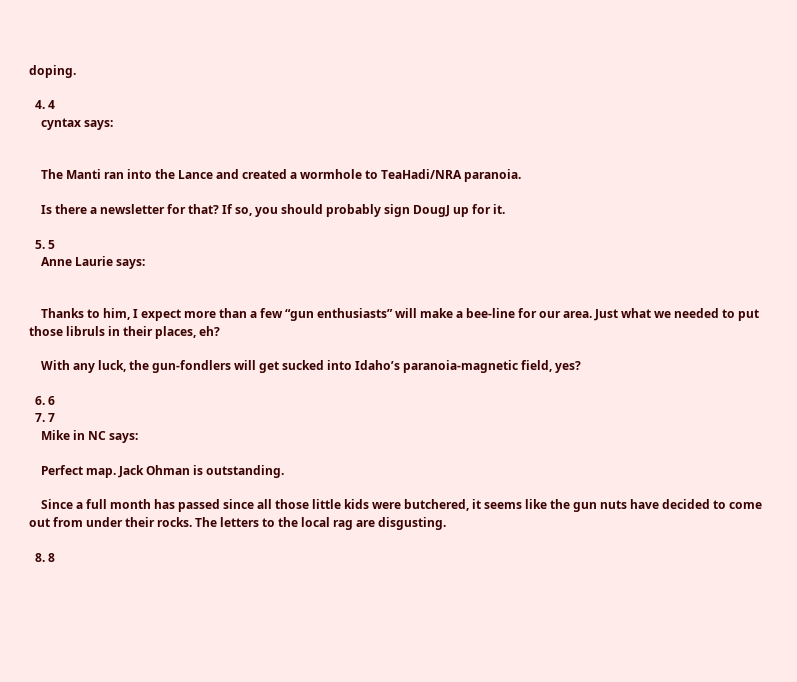doping.

  4. 4
    cyntax says:


    The Manti ran into the Lance and created a wormhole to TeaHadi/NRA paranoia.

    Is there a newsletter for that? If so, you should probably sign DougJ up for it.

  5. 5
    Anne Laurie says:


    Thanks to him, I expect more than a few “gun enthusiasts” will make a bee-line for our area. Just what we needed to put those libruls in their places, eh?

    With any luck, the gun-fondlers will get sucked into Idaho’s paranoia-magnetic field, yes?

  6. 6
  7. 7
    Mike in NC says:

    Perfect map. Jack Ohman is outstanding.

    Since a full month has passed since all those little kids were butchered, it seems like the gun nuts have decided to come out from under their rocks. The letters to the local rag are disgusting.

  8. 8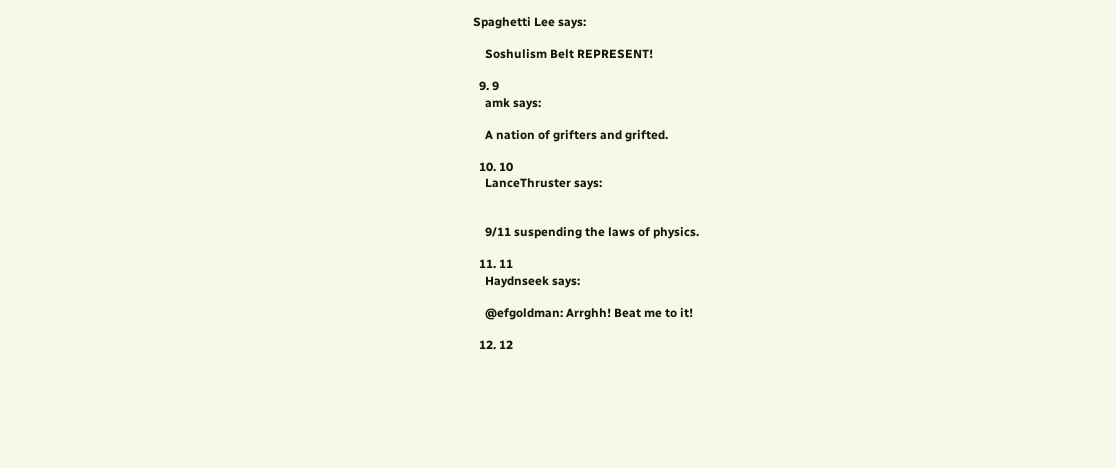Spaghetti Lee says:

    Soshulism Belt REPRESENT!

  9. 9
    amk says:

    A nation of grifters and grifted.

  10. 10
    LanceThruster says:


    9/11 suspending the laws of physics.

  11. 11
    Haydnseek says:

    @efgoldman: Arrghh! Beat me to it!

  12. 12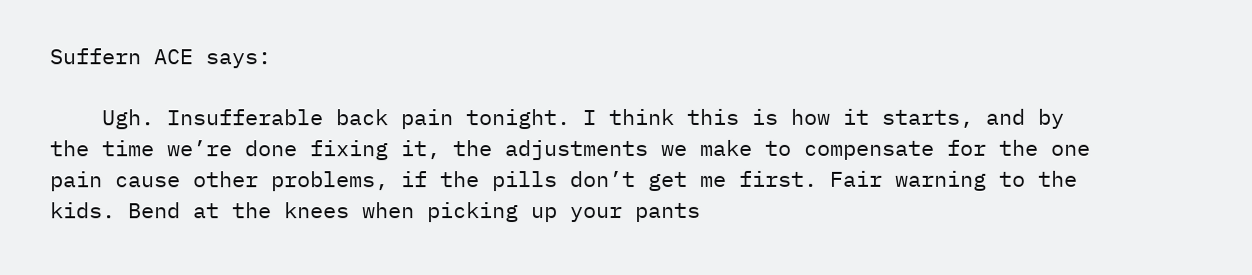Suffern ACE says:

    Ugh. Insufferable back pain tonight. I think this is how it starts, and by the time we’re done fixing it, the adjustments we make to compensate for the one pain cause other problems, if the pills don’t get me first. Fair warning to the kids. Bend at the knees when picking up your pants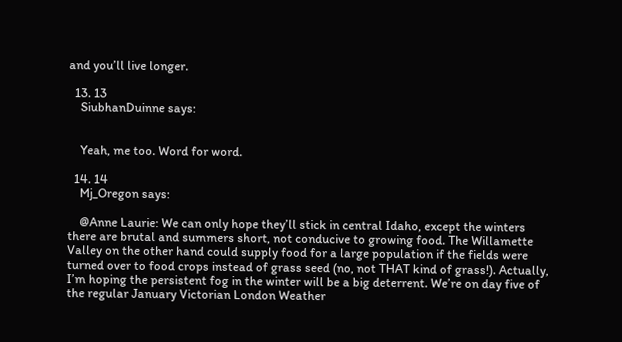and you’ll live longer.

  13. 13
    SiubhanDuinne says:


    Yeah, me too. Word for word.

  14. 14
    Mj_Oregon says:

    @Anne Laurie: We can only hope they’ll stick in central Idaho, except the winters there are brutal and summers short, not conducive to growing food. The Willamette Valley on the other hand could supply food for a large population if the fields were turned over to food crops instead of grass seed (no, not THAT kind of grass!). Actually, I’m hoping the persistent fog in the winter will be a big deterrent. We’re on day five of the regular January Victorian London Weather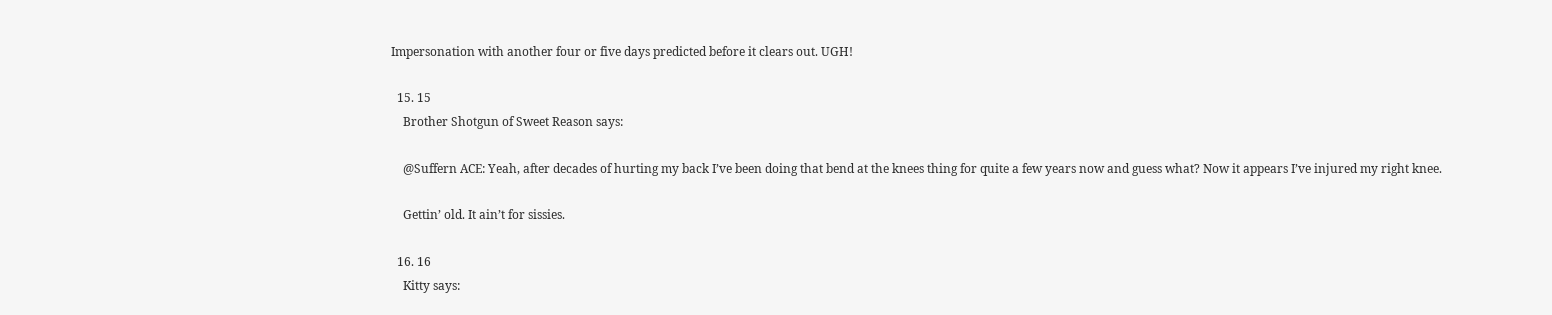Impersonation with another four or five days predicted before it clears out. UGH!

  15. 15
    Brother Shotgun of Sweet Reason says:

    @Suffern ACE: Yeah, after decades of hurting my back I’ve been doing that bend at the knees thing for quite a few years now and guess what? Now it appears I’ve injured my right knee.

    Gettin’ old. It ain’t for sissies.

  16. 16
    Kitty says: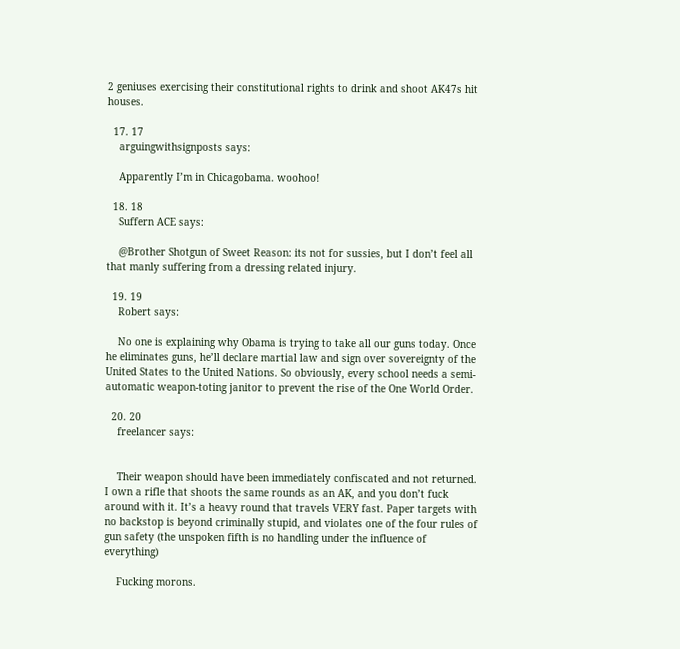2 geniuses exercising their constitutional rights to drink and shoot AK47s hit houses.

  17. 17
    arguingwithsignposts says:

    Apparently I’m in Chicagobama. woohoo!

  18. 18
    Suffern ACE says:

    @Brother Shotgun of Sweet Reason: its not for sussies, but I don’t feel all that manly suffering from a dressing related injury.

  19. 19
    Robert says:

    No one is explaining why Obama is trying to take all our guns today. Once he eliminates guns, he’ll declare martial law and sign over sovereignty of the United States to the United Nations. So obviously, every school needs a semi-automatic weapon-toting janitor to prevent the rise of the One World Order.

  20. 20
    freelancer says:


    Their weapon should have been immediately confiscated and not returned. I own a rifle that shoots the same rounds as an AK, and you don’t fuck around with it. It’s a heavy round that travels VERY fast. Paper targets with no backstop is beyond criminally stupid, and violates one of the four rules of gun safety (the unspoken fifth is no handling under the influence of everything)

    Fucking morons.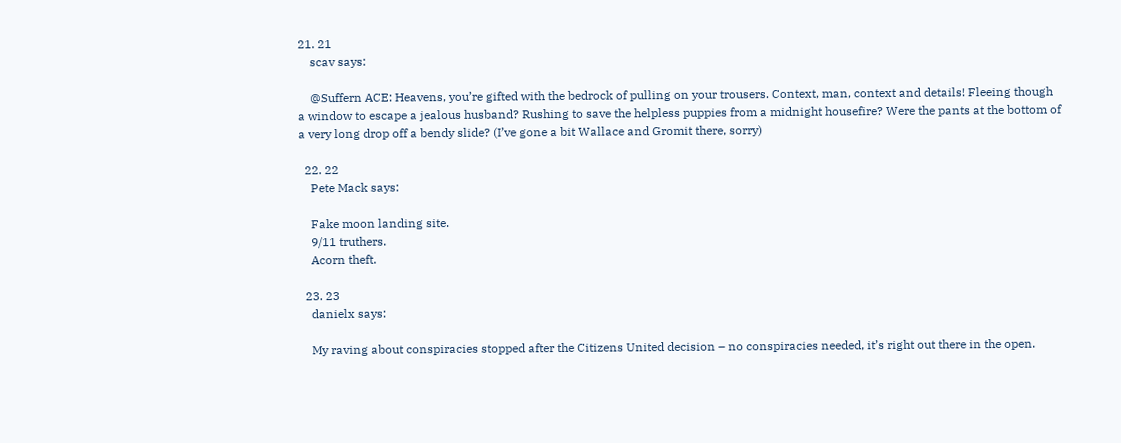21. 21
    scav says:

    @Suffern ACE: Heavens, you’re gifted with the bedrock of pulling on your trousers. Context, man, context and details! Fleeing though a window to escape a jealous husband? Rushing to save the helpless puppies from a midnight housefire? Were the pants at the bottom of a very long drop off a bendy slide? (I’ve gone a bit Wallace and Gromit there, sorry)

  22. 22
    Pete Mack says:

    Fake moon landing site.
    9/11 truthers.
    Acorn theft.

  23. 23
    danielx says:

    My raving about conspiracies stopped after the Citizens United decision – no conspiracies needed, it’s right out there in the open.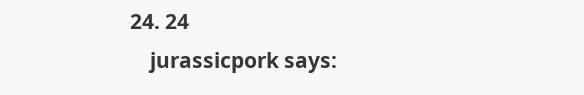24. 24
    jurassicpork says: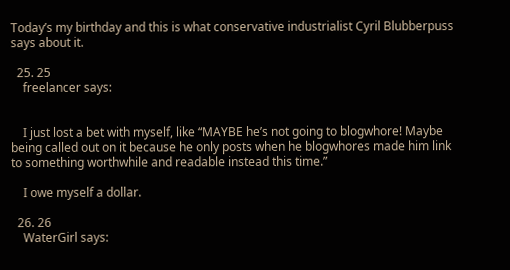Today’s my birthday and this is what conservative industrialist Cyril Blubberpuss says about it.

  25. 25
    freelancer says:


    I just lost a bet with myself, like “MAYBE he’s not going to blogwhore! Maybe being called out on it because he only posts when he blogwhores made him link to something worthwhile and readable instead this time.”

    I owe myself a dollar.

  26. 26
    WaterGirl says: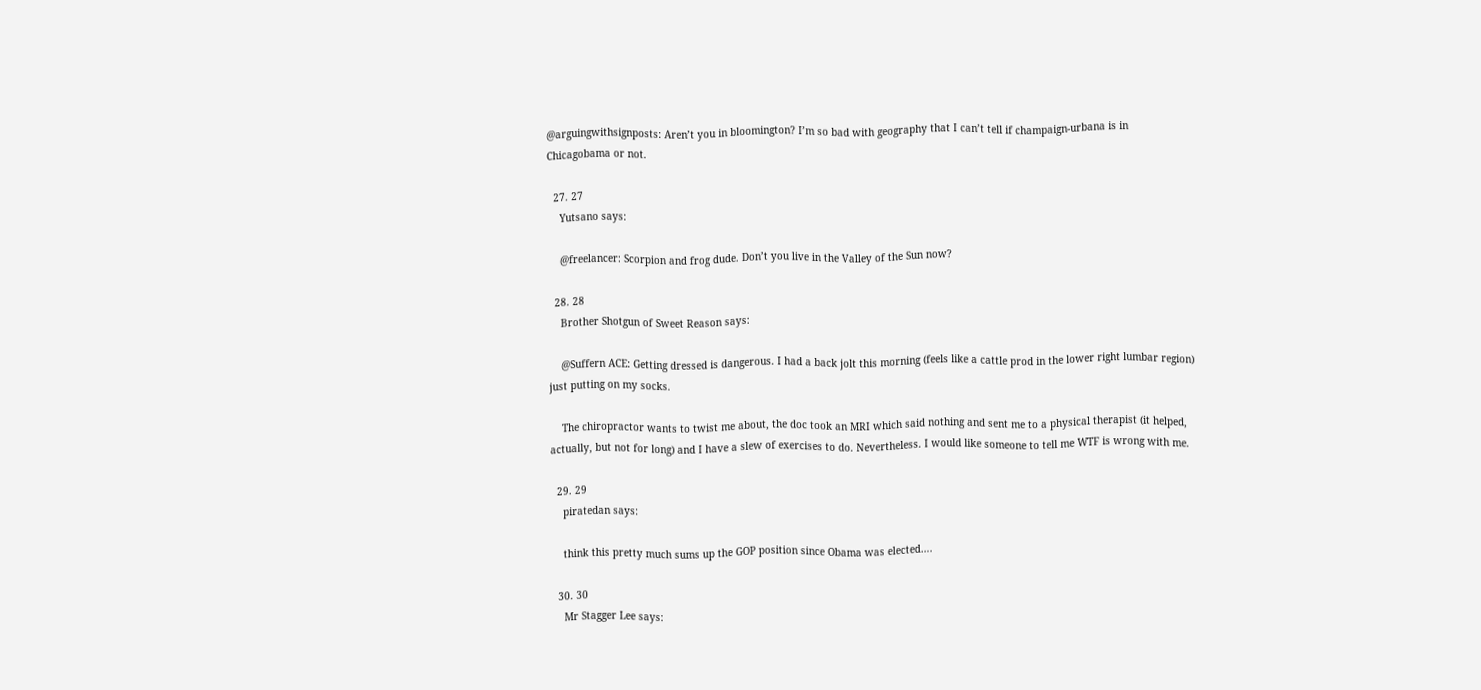@arguingwithsignposts: Aren’t you in bloomington? I’m so bad with geography that I can’t tell if champaign-urbana is in Chicagobama or not.

  27. 27
    Yutsano says:

    @freelancer: Scorpion and frog dude. Don’t you live in the Valley of the Sun now?

  28. 28
    Brother Shotgun of Sweet Reason says:

    @Suffern ACE: Getting dressed is dangerous. I had a back jolt this morning (feels like a cattle prod in the lower right lumbar region) just putting on my socks.

    The chiropractor wants to twist me about, the doc took an MRI which said nothing and sent me to a physical therapist (it helped, actually, but not for long) and I have a slew of exercises to do. Nevertheless. I would like someone to tell me WTF is wrong with me.

  29. 29
    piratedan says:

    think this pretty much sums up the GOP position since Obama was elected….

  30. 30
    Mr Stagger Lee says: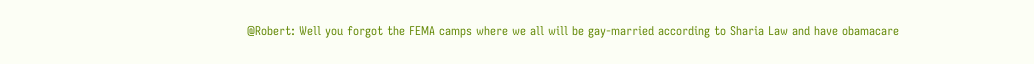@Robert: Well you forgot the FEMA camps where we all will be gay-married according to Sharia Law and have obamacare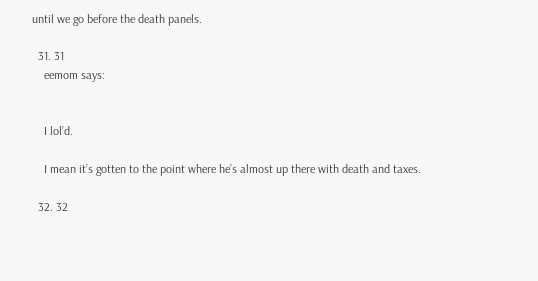until we go before the death panels.

  31. 31
    eemom says:


    I lol’d.

    I mean it’s gotten to the point where he’s almost up there with death and taxes.

  32. 32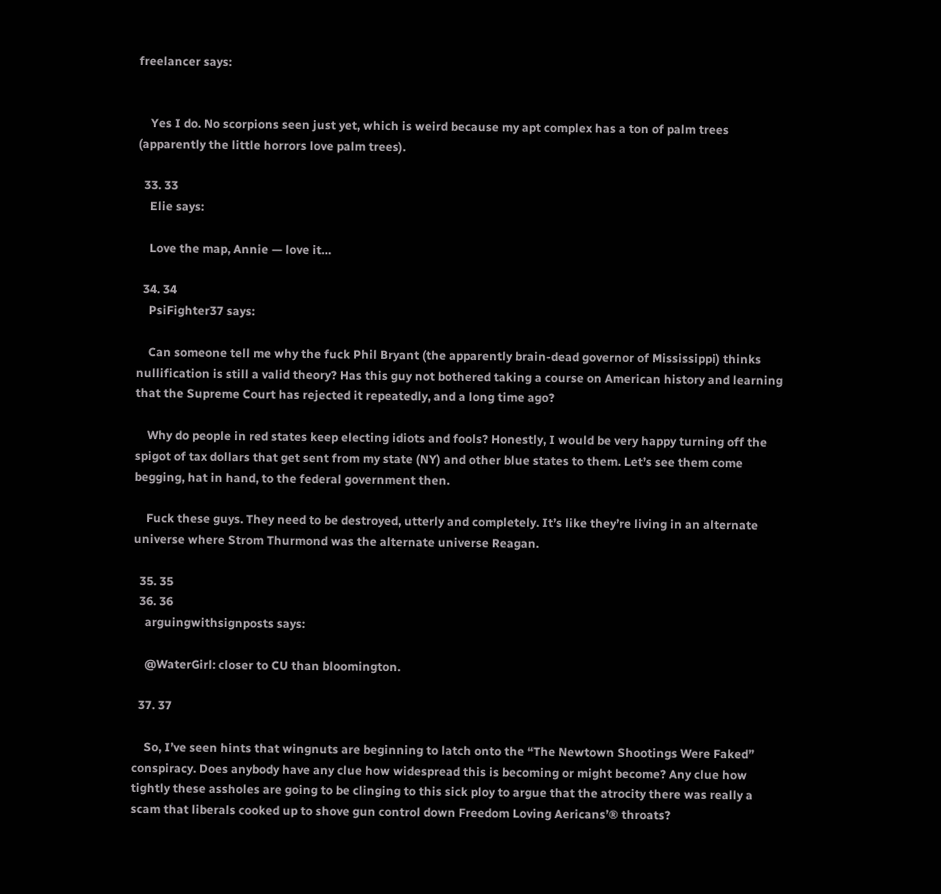freelancer says:


    Yes I do. No scorpions seen just yet, which is weird because my apt complex has a ton of palm trees (apparently the little horrors love palm trees).

  33. 33
    Elie says:

    Love the map, Annie — love it…

  34. 34
    PsiFighter37 says:

    Can someone tell me why the fuck Phil Bryant (the apparently brain-dead governor of Mississippi) thinks nullification is still a valid theory? Has this guy not bothered taking a course on American history and learning that the Supreme Court has rejected it repeatedly, and a long time ago?

    Why do people in red states keep electing idiots and fools? Honestly, I would be very happy turning off the spigot of tax dollars that get sent from my state (NY) and other blue states to them. Let’s see them come begging, hat in hand, to the federal government then.

    Fuck these guys. They need to be destroyed, utterly and completely. It’s like they’re living in an alternate universe where Strom Thurmond was the alternate universe Reagan.

  35. 35
  36. 36
    arguingwithsignposts says:

    @WaterGirl: closer to CU than bloomington.

  37. 37

    So, I’ve seen hints that wingnuts are beginning to latch onto the “The Newtown Shootings Were Faked” conspiracy. Does anybody have any clue how widespread this is becoming or might become? Any clue how tightly these assholes are going to be clinging to this sick ploy to argue that the atrocity there was really a scam that liberals cooked up to shove gun control down Freedom Loving Aericans’® throats?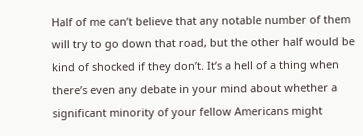Half of me can’t believe that any notable number of them will try to go down that road, but the other half would be kind of shocked if they don’t. It’s a hell of a thing when there’s even any debate in your mind about whether a significant minority of your fellow Americans might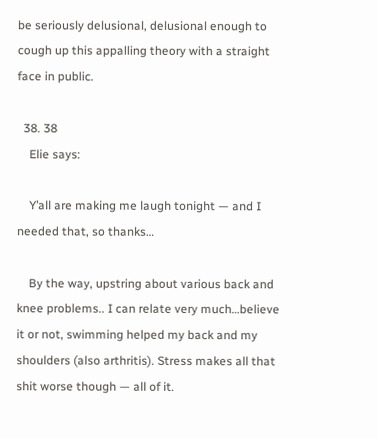be seriously delusional, delusional enough to cough up this appalling theory with a straight face in public.

  38. 38
    Elie says:

    Y’all are making me laugh tonight — and I needed that, so thanks…

    By the way, upstring about various back and knee problems.. I can relate very much…believe it or not, swimming helped my back and my shoulders (also arthritis). Stress makes all that shit worse though — all of it.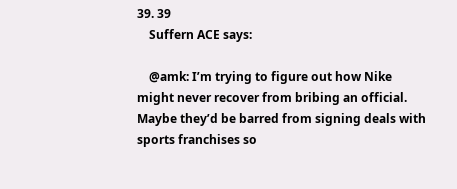39. 39
    Suffern ACE says:

    @amk: I’m trying to figure out how Nike might never recover from bribing an official. Maybe they’d be barred from signing deals with sports franchises so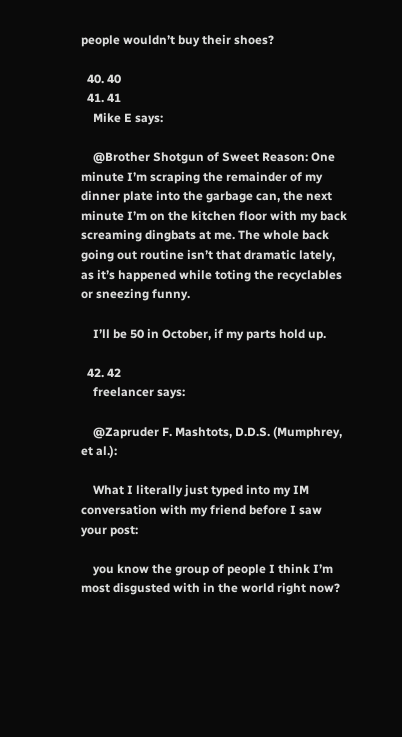people wouldn’t buy their shoes?

  40. 40
  41. 41
    Mike E says:

    @Brother Shotgun of Sweet Reason: One minute I’m scraping the remainder of my dinner plate into the garbage can, the next minute I’m on the kitchen floor with my back screaming dingbats at me. The whole back going out routine isn’t that dramatic lately, as it’s happened while toting the recyclables or sneezing funny.

    I’ll be 50 in October, if my parts hold up.

  42. 42
    freelancer says:

    @Zapruder F. Mashtots, D.D.S. (Mumphrey, et al.):

    What I literally just typed into my IM conversation with my friend before I saw your post:

    you know the group of people I think I’m most disgusted with in the world right now?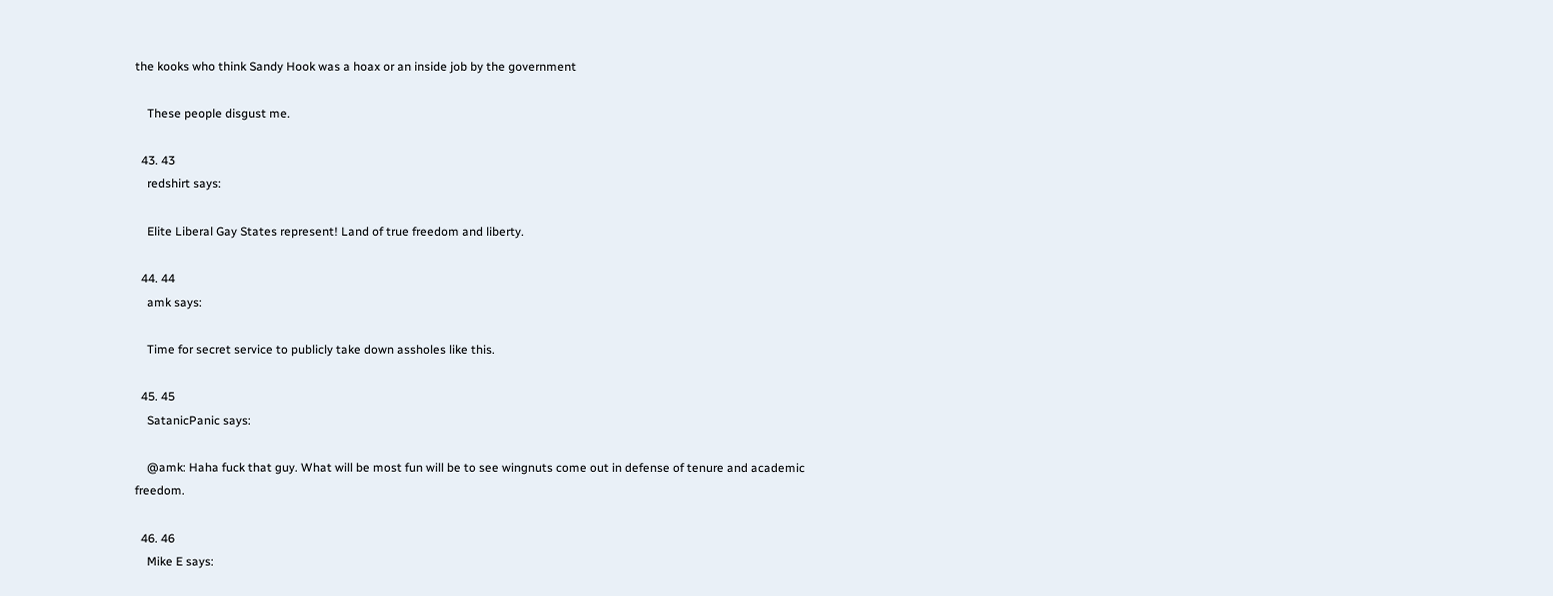the kooks who think Sandy Hook was a hoax or an inside job by the government

    These people disgust me.

  43. 43
    redshirt says:

    Elite Liberal Gay States represent! Land of true freedom and liberty.

  44. 44
    amk says:

    Time for secret service to publicly take down assholes like this.

  45. 45
    SatanicPanic says:

    @amk: Haha fuck that guy. What will be most fun will be to see wingnuts come out in defense of tenure and academic freedom.

  46. 46
    Mike E says: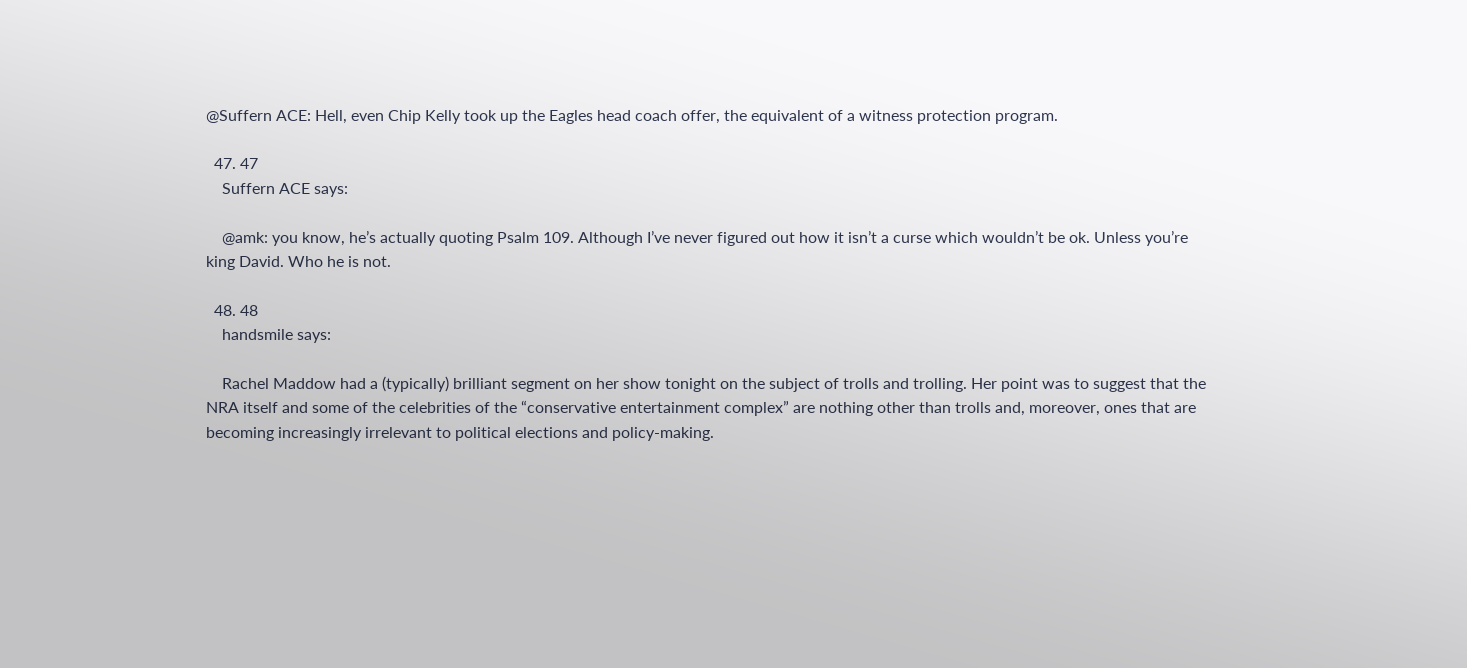@Suffern ACE: Hell, even Chip Kelly took up the Eagles head coach offer, the equivalent of a witness protection program.

  47. 47
    Suffern ACE says:

    @amk: you know, he’s actually quoting Psalm 109. Although I’ve never figured out how it isn’t a curse which wouldn’t be ok. Unless you’re king David. Who he is not.

  48. 48
    handsmile says:

    Rachel Maddow had a (typically) brilliant segment on her show tonight on the subject of trolls and trolling. Her point was to suggest that the NRA itself and some of the celebrities of the “conservative entertainment complex” are nothing other than trolls and, moreover, ones that are becoming increasingly irrelevant to political elections and policy-making.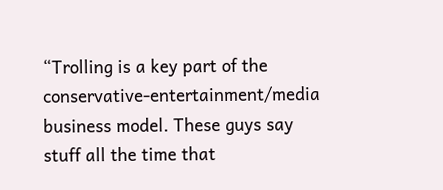“Trolling is a key part of the conservative-entertainment/media business model. These guys say stuff all the time that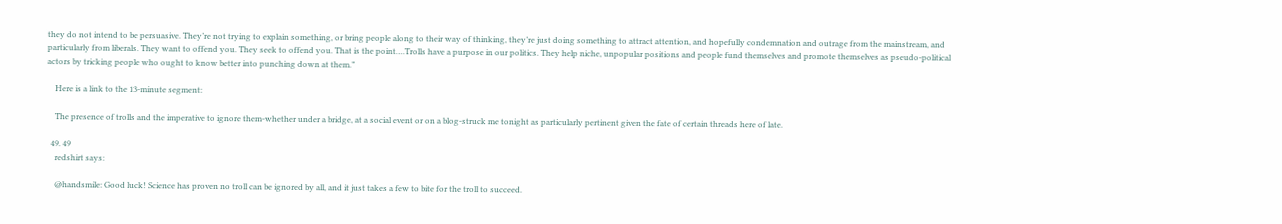they do not intend to be persuasive. They’re not trying to explain something, or bring people along to their way of thinking, they’re just doing something to attract attention, and hopefully condemnation and outrage from the mainstream, and particularly from liberals. They want to offend you. They seek to offend you. That is the point….Trolls have a purpose in our politics. They help niche, unpopular positions and people fund themselves and promote themselves as pseudo-political actors by tricking people who ought to know better into punching down at them.”

    Here is a link to the 13-minute segment:

    The presence of trolls and the imperative to ignore them-whether under a bridge, at a social event or on a blog-struck me tonight as particularly pertinent given the fate of certain threads here of late.

  49. 49
    redshirt says:

    @handsmile: Good luck! Science has proven no troll can be ignored by all, and it just takes a few to bite for the troll to succeed.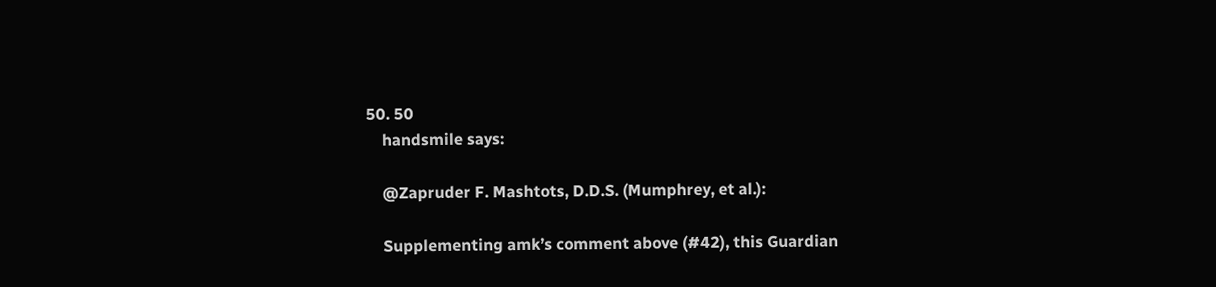50. 50
    handsmile says:

    @Zapruder F. Mashtots, D.D.S. (Mumphrey, et al.):

    Supplementing amk’s comment above (#42), this Guardian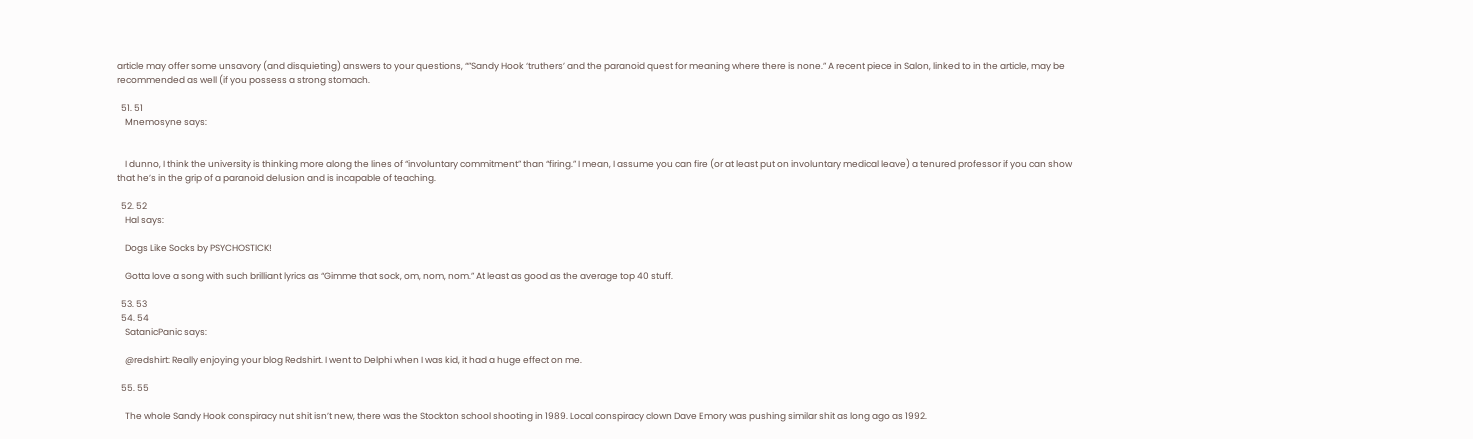article may offer some unsavory (and disquieting) answers to your questions, “”Sandy Hook ‘truthers’ and the paranoid quest for meaning where there is none.” A recent piece in Salon, linked to in the article, may be recommended as well (if you possess a strong stomach.

  51. 51
    Mnemosyne says:


    I dunno, I think the university is thinking more along the lines of “involuntary commitment” than “firing.” I mean, I assume you can fire (or at least put on involuntary medical leave) a tenured professor if you can show that he’s in the grip of a paranoid delusion and is incapable of teaching.

  52. 52
    Hal says:

    Dogs Like Socks by PSYCHOSTICK!

    Gotta love a song with such brilliant lyrics as “Gimme that sock, om, nom, nom.” At least as good as the average top 40 stuff.

  53. 53
  54. 54
    SatanicPanic says:

    @redshirt: Really enjoying your blog Redshirt. I went to Delphi when I was kid, it had a huge effect on me.

  55. 55

    The whole Sandy Hook conspiracy nut shit isn’t new, there was the Stockton school shooting in 1989. Local conspiracy clown Dave Emory was pushing similar shit as long ago as 1992.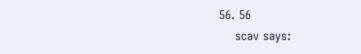56. 56
    scav says: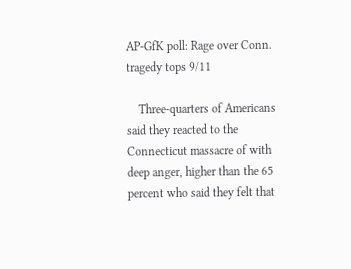AP-GfK poll: Rage over Conn. tragedy tops 9/11

    Three-quarters of Americans said they reacted to the Connecticut massacre of with deep anger, higher than the 65 percent who said they felt that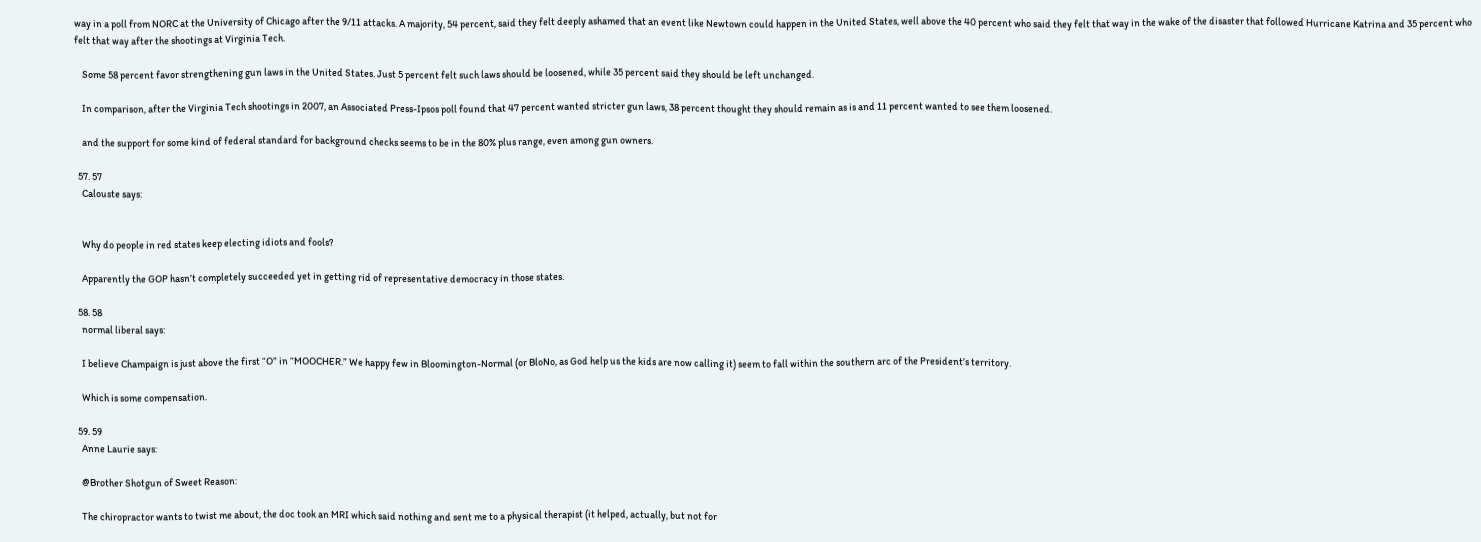way in a poll from NORC at the University of Chicago after the 9/11 attacks. A majority, 54 percent, said they felt deeply ashamed that an event like Newtown could happen in the United States, well above the 40 percent who said they felt that way in the wake of the disaster that followed Hurricane Katrina and 35 percent who felt that way after the shootings at Virginia Tech.

    Some 58 percent favor strengthening gun laws in the United States. Just 5 percent felt such laws should be loosened, while 35 percent said they should be left unchanged.

    In comparison, after the Virginia Tech shootings in 2007, an Associated Press-Ipsos poll found that 47 percent wanted stricter gun laws, 38 percent thought they should remain as is and 11 percent wanted to see them loosened.

    and the support for some kind of federal standard for background checks seems to be in the 80% plus range, even among gun owners.

  57. 57
    Calouste says:


    Why do people in red states keep electing idiots and fools?

    Apparently the GOP hasn’t completely succeeded yet in getting rid of representative democracy in those states.

  58. 58
    normal liberal says:

    I believe Champaign is just above the first “O” in “MOOCHER.” We happy few in Bloomington-Normal (or BloNo, as God help us the kids are now calling it) seem to fall within the southern arc of the President’s territory.

    Which is some compensation.

  59. 59
    Anne Laurie says:

    @Brother Shotgun of Sweet Reason:

    The chiropractor wants to twist me about, the doc took an MRI which said nothing and sent me to a physical therapist (it helped, actually, but not for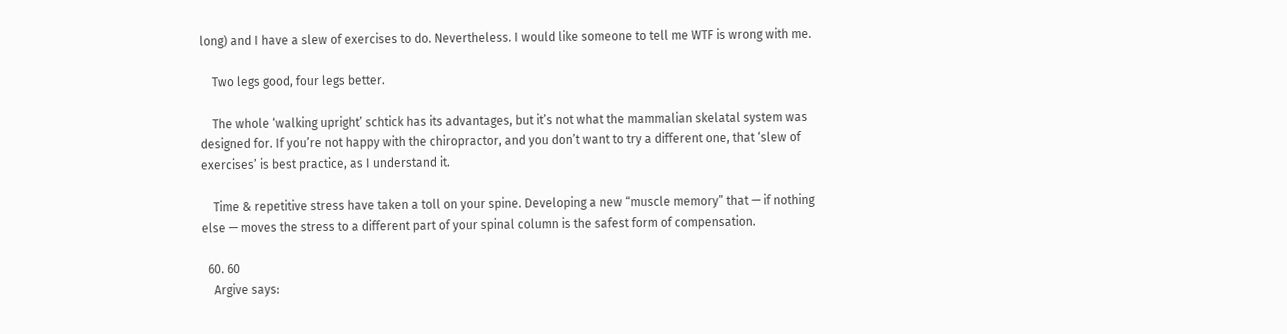long) and I have a slew of exercises to do. Nevertheless. I would like someone to tell me WTF is wrong with me.

    Two legs good, four legs better.

    The whole ‘walking upright’ schtick has its advantages, but it’s not what the mammalian skelatal system was designed for. If you’re not happy with the chiropractor, and you don’t want to try a different one, that ‘slew of exercises’ is best practice, as I understand it.

    Time & repetitive stress have taken a toll on your spine. Developing a new “muscle memory” that — if nothing else — moves the stress to a different part of your spinal column is the safest form of compensation.

  60. 60
    Argive says: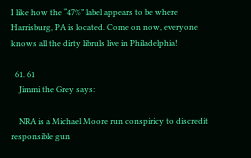I like how the “47%” label appears to be where Harrisburg, PA is located. Come on now, everyone knows all the dirty libruls live in Philadelphia!

  61. 61
    Jimmi the Grey says:

    NRA is a Michael Moore run conspiricy to discredit responsible gun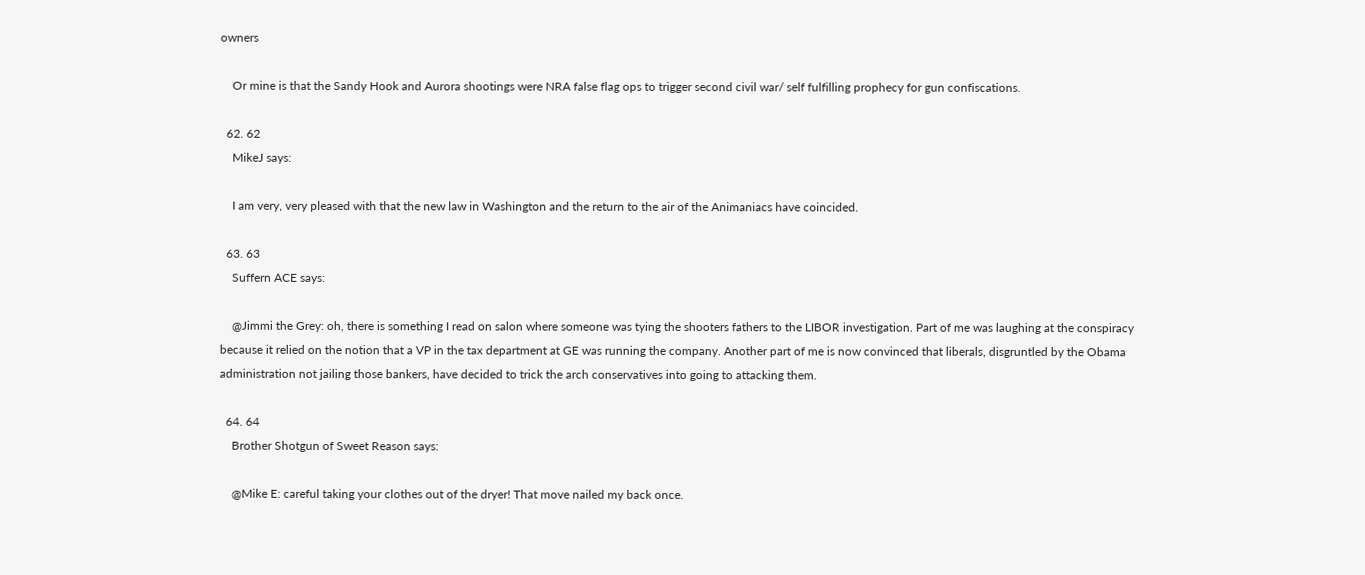owners

    Or mine is that the Sandy Hook and Aurora shootings were NRA false flag ops to trigger second civil war/ self fulfilling prophecy for gun confiscations.

  62. 62
    MikeJ says:

    I am very, very pleased with that the new law in Washington and the return to the air of the Animaniacs have coincided.

  63. 63
    Suffern ACE says:

    @Jimmi the Grey: oh, there is something I read on salon where someone was tying the shooters fathers to the LIBOR investigation. Part of me was laughing at the conspiracy because it relied on the notion that a VP in the tax department at GE was running the company. Another part of me is now convinced that liberals, disgruntled by the Obama administration not jailing those bankers, have decided to trick the arch conservatives into going to attacking them.

  64. 64
    Brother Shotgun of Sweet Reason says:

    @Mike E: careful taking your clothes out of the dryer! That move nailed my back once.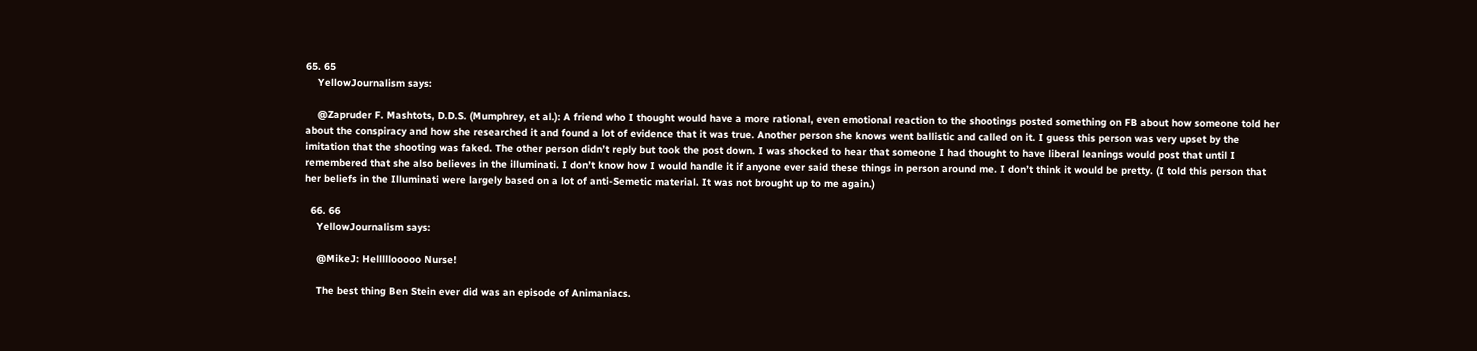65. 65
    YellowJournalism says:

    @Zapruder F. Mashtots, D.D.S. (Mumphrey, et al.): A friend who I thought would have a more rational, even emotional reaction to the shootings posted something on FB about how someone told her about the conspiracy and how she researched it and found a lot of evidence that it was true. Another person she knows went ballistic and called on it. I guess this person was very upset by the imitation that the shooting was faked. The other person didn’t reply but took the post down. I was shocked to hear that someone I had thought to have liberal leanings would post that until I remembered that she also believes in the illuminati. I don’t know how I would handle it if anyone ever said these things in person around me. I don’t think it would be pretty. (I told this person that her beliefs in the Illuminati were largely based on a lot of anti-Semetic material. It was not brought up to me again.)

  66. 66
    YellowJournalism says:

    @MikeJ: Helllllooooo Nurse!

    The best thing Ben Stein ever did was an episode of Animaniacs.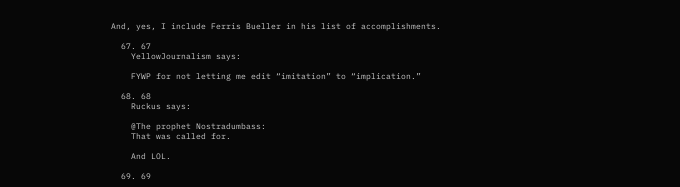And, yes, I include Ferris Bueller in his list of accomplishments.

  67. 67
    YellowJournalism says:

    FYWP for not letting me edit “imitation” to “implication.”

  68. 68
    Ruckus says:

    @The prophet Nostradumbass:
    That was called for.

    And LOL.

  69. 69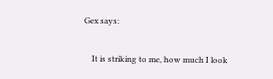Gex says:

    It is striking to me, how much I look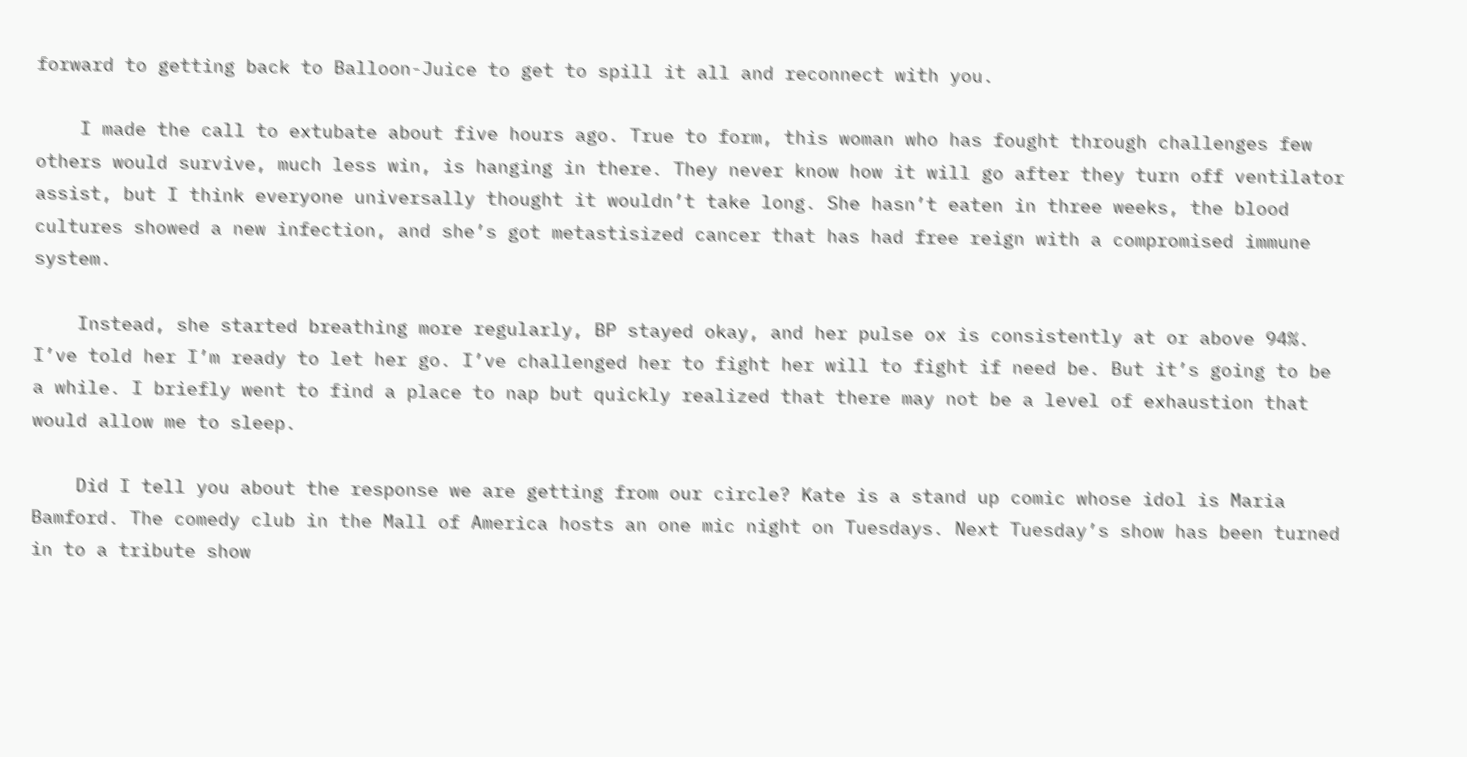forward to getting back to Balloon-Juice to get to spill it all and reconnect with you.

    I made the call to extubate about five hours ago. True to form, this woman who has fought through challenges few others would survive, much less win, is hanging in there. They never know how it will go after they turn off ventilator assist, but I think everyone universally thought it wouldn’t take long. She hasn’t eaten in three weeks, the blood cultures showed a new infection, and she’s got metastisized cancer that has had free reign with a compromised immune system.

    Instead, she started breathing more regularly, BP stayed okay, and her pulse ox is consistently at or above 94%. I’ve told her I’m ready to let her go. I’ve challenged her to fight her will to fight if need be. But it’s going to be a while. I briefly went to find a place to nap but quickly realized that there may not be a level of exhaustion that would allow me to sleep.

    Did I tell you about the response we are getting from our circle? Kate is a stand up comic whose idol is Maria Bamford. The comedy club in the Mall of America hosts an one mic night on Tuesdays. Next Tuesday’s show has been turned in to a tribute show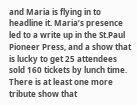and Maria is flying in to headline it. Maria’s presence led to a write up in the St.Paul Pioneer Press, and a show that is lucky to get 25 attendees sold 160 tickets by lunch time. There is at least one more tribute show that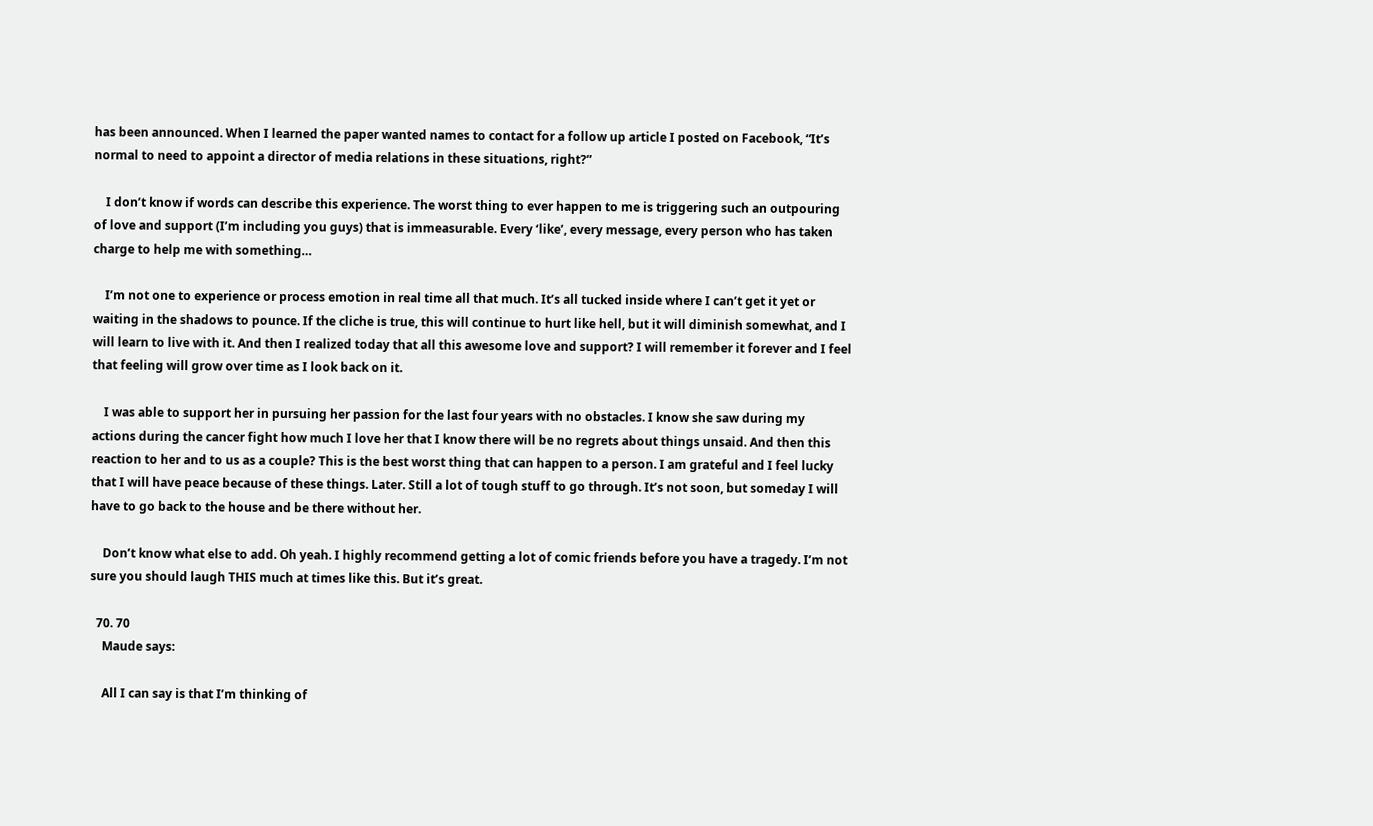has been announced. When I learned the paper wanted names to contact for a follow up article I posted on Facebook, “It’s normal to need to appoint a director of media relations in these situations, right?”

    I don’t know if words can describe this experience. The worst thing to ever happen to me is triggering such an outpouring of love and support (I’m including you guys) that is immeasurable. Every ‘like’, every message, every person who has taken charge to help me with something…

    I’m not one to experience or process emotion in real time all that much. It’s all tucked inside where I can’t get it yet or waiting in the shadows to pounce. If the cliche is true, this will continue to hurt like hell, but it will diminish somewhat, and I will learn to live with it. And then I realized today that all this awesome love and support? I will remember it forever and I feel that feeling will grow over time as I look back on it.

    I was able to support her in pursuing her passion for the last four years with no obstacles. I know she saw during my actions during the cancer fight how much I love her that I know there will be no regrets about things unsaid. And then this reaction to her and to us as a couple? This is the best worst thing that can happen to a person. I am grateful and I feel lucky that I will have peace because of these things. Later. Still a lot of tough stuff to go through. It’s not soon, but someday I will have to go back to the house and be there without her.

    Don’t know what else to add. Oh yeah. I highly recommend getting a lot of comic friends before you have a tragedy. I’m not sure you should laugh THIS much at times like this. But it’s great.

  70. 70
    Maude says:

    All I can say is that I’m thinking of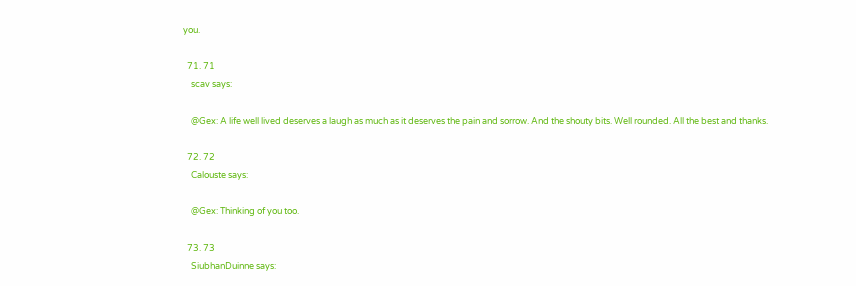you.

  71. 71
    scav says:

    @Gex: A life well lived deserves a laugh as much as it deserves the pain and sorrow. And the shouty bits. Well rounded. All the best and thanks.

  72. 72
    Calouste says:

    @Gex: Thinking of you too.

  73. 73
    SiubhanDuinne says: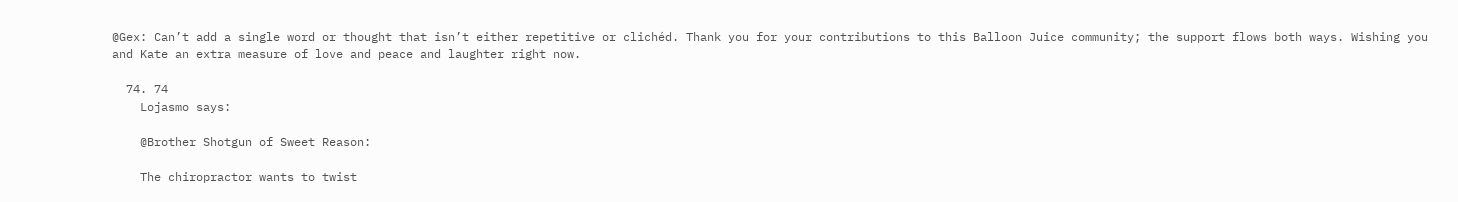@Gex: Can’t add a single word or thought that isn’t either repetitive or clichéd. Thank you for your contributions to this Balloon Juice community; the support flows both ways. Wishing you and Kate an extra measure of love and peace and laughter right now.

  74. 74
    Lojasmo says:

    @Brother Shotgun of Sweet Reason:

    The chiropractor wants to twist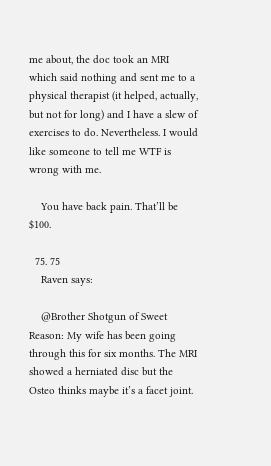me about, the doc took an MRI which said nothing and sent me to a physical therapist (it helped, actually, but not for long) and I have a slew of exercises to do. Nevertheless. I would like someone to tell me WTF is wrong with me.

    You have back pain. That’ll be $100.

  75. 75
    Raven says:

    @Brother Shotgun of Sweet Reason: My wife has been going through this for six months. The MRI showed a herniated disc but the Osteo thinks maybe it’s a facet joint.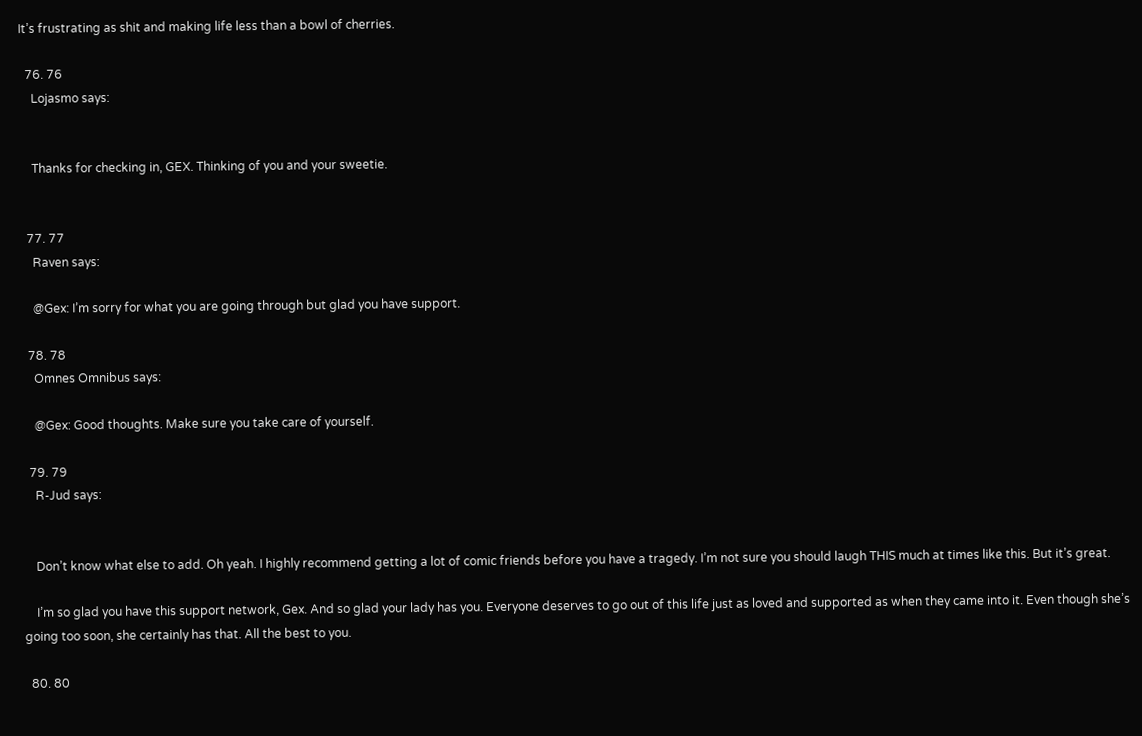It’s frustrating as shit and making life less than a bowl of cherries.

  76. 76
    Lojasmo says:


    Thanks for checking in, GEX. Thinking of you and your sweetie.


  77. 77
    Raven says:

    @Gex: I’m sorry for what you are going through but glad you have support.

  78. 78
    Omnes Omnibus says:

    @Gex: Good thoughts. Make sure you take care of yourself.

  79. 79
    R-Jud says:


    Don’t know what else to add. Oh yeah. I highly recommend getting a lot of comic friends before you have a tragedy. I’m not sure you should laugh THIS much at times like this. But it’s great.

    I’m so glad you have this support network, Gex. And so glad your lady has you. Everyone deserves to go out of this life just as loved and supported as when they came into it. Even though she’s going too soon, she certainly has that. All the best to you.

  80. 80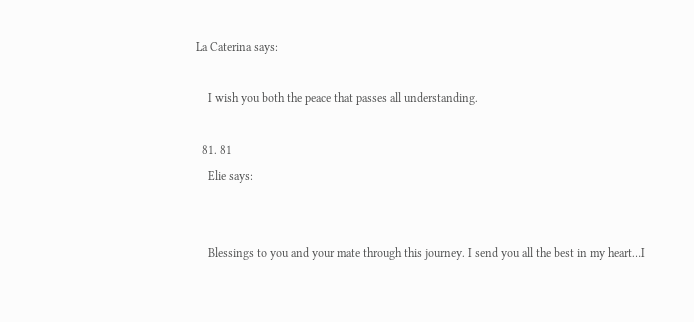La Caterina says:

    I wish you both the peace that passes all understanding.

  81. 81
    Elie says:


    Blessings to you and your mate through this journey. I send you all the best in my heart…I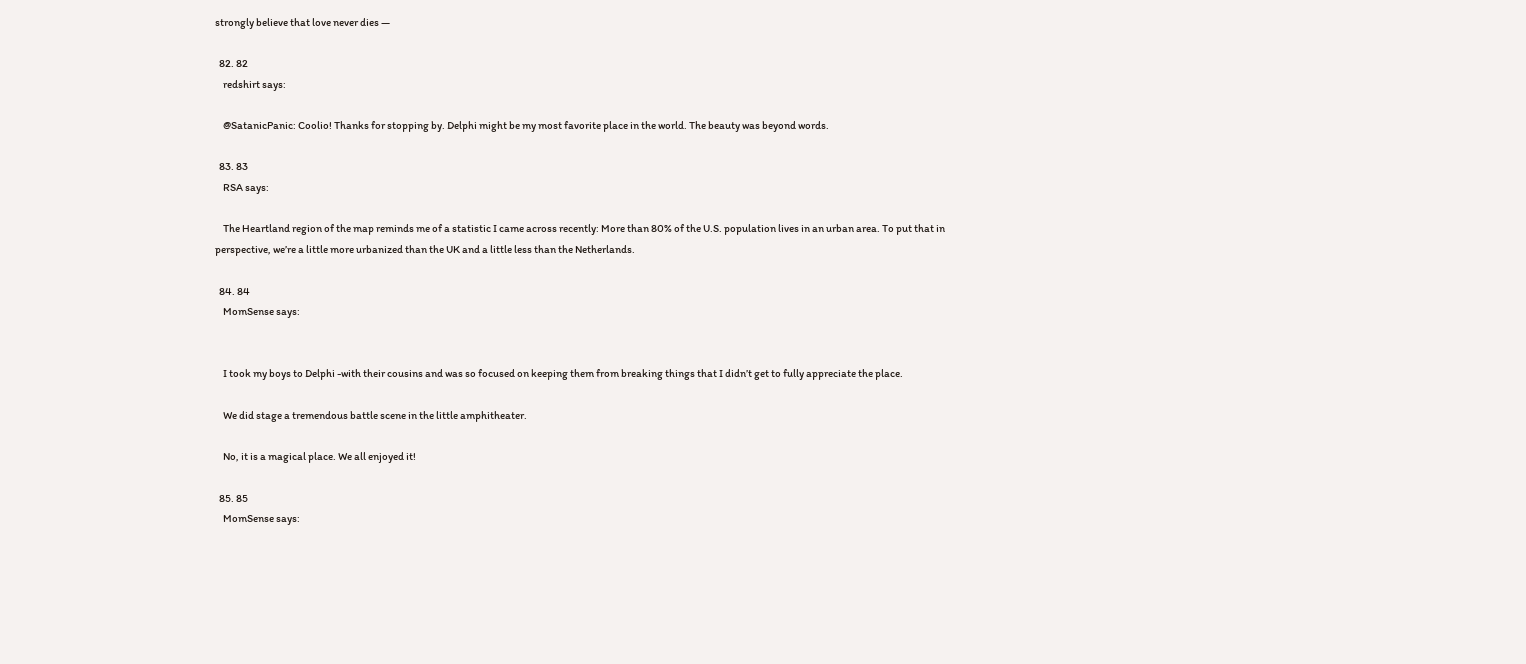strongly believe that love never dies —

  82. 82
    redshirt says:

    @SatanicPanic: Coolio! Thanks for stopping by. Delphi might be my most favorite place in the world. The beauty was beyond words.

  83. 83
    RSA says:

    The Heartland region of the map reminds me of a statistic I came across recently: More than 80% of the U.S. population lives in an urban area. To put that in perspective, we’re a little more urbanized than the UK and a little less than the Netherlands.

  84. 84
    MomSense says:


    I took my boys to Delphi -with their cousins and was so focused on keeping them from breaking things that I didn’t get to fully appreciate the place.

    We did stage a tremendous battle scene in the little amphitheater.

    No, it is a magical place. We all enjoyed it!

  85. 85
    MomSense says: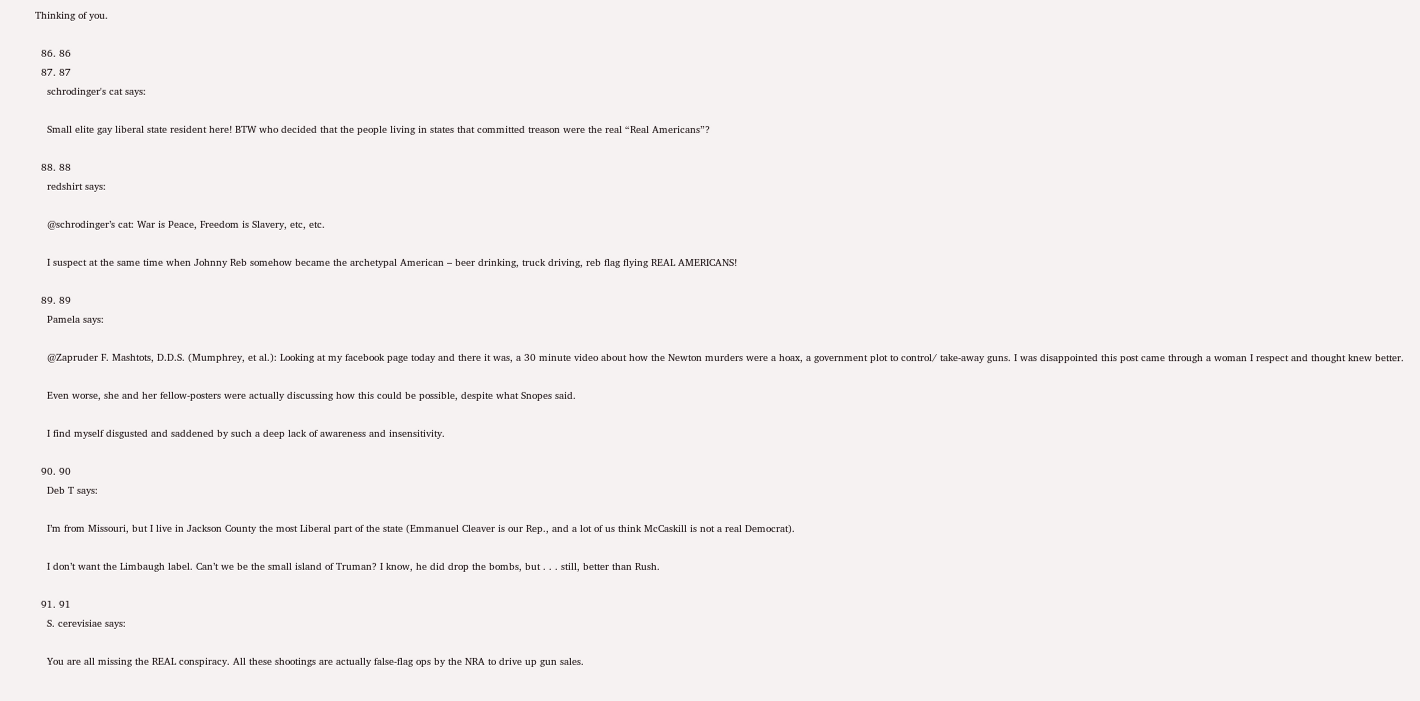Thinking of you.

  86. 86
  87. 87
    schrodinger's cat says:

    Small elite gay liberal state resident here! BTW who decided that the people living in states that committed treason were the real “Real Americans”?

  88. 88
    redshirt says:

    @schrodinger’s cat: War is Peace, Freedom is Slavery, etc, etc.

    I suspect at the same time when Johnny Reb somehow became the archetypal American – beer drinking, truck driving, reb flag flying REAL AMERICANS!

  89. 89
    Pamela says:

    @Zapruder F. Mashtots, D.D.S. (Mumphrey, et al.): Looking at my facebook page today and there it was, a 30 minute video about how the Newton murders were a hoax, a government plot to control/ take-away guns. I was disappointed this post came through a woman I respect and thought knew better.

    Even worse, she and her fellow-posters were actually discussing how this could be possible, despite what Snopes said.

    I find myself disgusted and saddened by such a deep lack of awareness and insensitivity.

  90. 90
    Deb T says:

    I’m from Missouri, but I live in Jackson County the most Liberal part of the state (Emmanuel Cleaver is our Rep., and a lot of us think McCaskill is not a real Democrat).

    I don’t want the Limbaugh label. Can’t we be the small island of Truman? I know, he did drop the bombs, but . . . still, better than Rush.

  91. 91
    S. cerevisiae says:

    You are all missing the REAL conspiracy. All these shootings are actually false-flag ops by the NRA to drive up gun sales.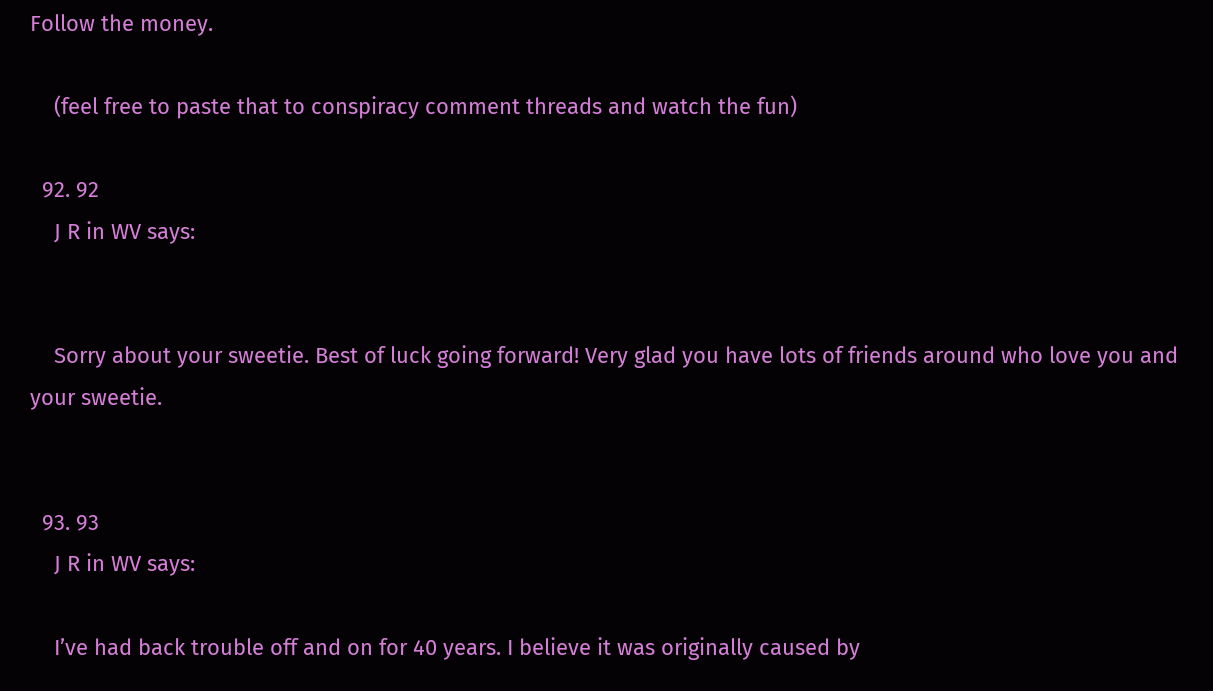Follow the money.

    (feel free to paste that to conspiracy comment threads and watch the fun)

  92. 92
    J R in WV says:


    Sorry about your sweetie. Best of luck going forward! Very glad you have lots of friends around who love you and your sweetie.


  93. 93
    J R in WV says:

    I’ve had back trouble off and on for 40 years. I believe it was originally caused by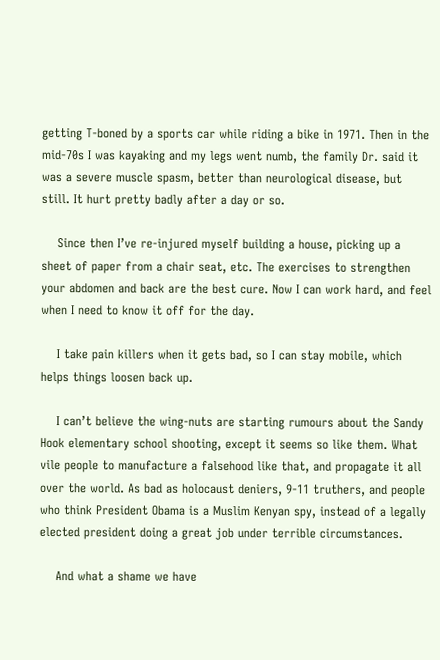getting T-boned by a sports car while riding a bike in 1971. Then in the mid-70s I was kayaking and my legs went numb, the family Dr. said it was a severe muscle spasm, better than neurological disease, but still. It hurt pretty badly after a day or so.

    Since then I’ve re-injured myself building a house, picking up a sheet of paper from a chair seat, etc. The exercises to strengthen your abdomen and back are the best cure. Now I can work hard, and feel when I need to know it off for the day.

    I take pain killers when it gets bad, so I can stay mobile, which helps things loosen back up.

    I can’t believe the wing-nuts are starting rumours about the Sandy Hook elementary school shooting, except it seems so like them. What vile people to manufacture a falsehood like that, and propagate it all over the world. As bad as holocaust deniers, 9-11 truthers, and people who think President Obama is a Muslim Kenyan spy, instead of a legally elected president doing a great job under terrible circumstances.

    And what a shame we have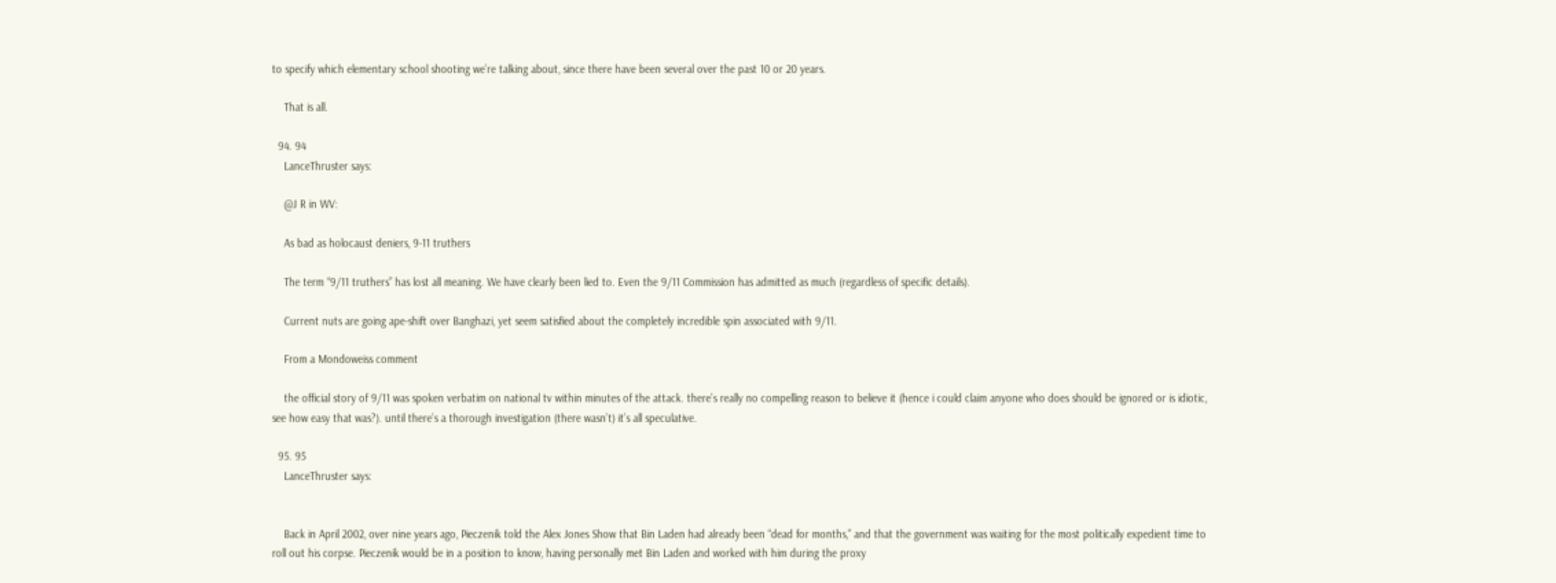to specify which elementary school shooting we’re talking about, since there have been several over the past 10 or 20 years.

    That is all.

  94. 94
    LanceThruster says:

    @J R in WV:

    As bad as holocaust deniers, 9-11 truthers

    The term “9/11 truthers” has lost all meaning. We have clearly been lied to. Even the 9/11 Commission has admitted as much (regardless of specific details).

    Current nuts are going ape-shift over Banghazi, yet seem satisfied about the completely incredible spin associated with 9/11.

    From a Mondoweiss comment

    the official story of 9/11 was spoken verbatim on national tv within minutes of the attack. there’s really no compelling reason to believe it (hence i could claim anyone who does should be ignored or is idiotic, see how easy that was?). until there’s a thorough investigation (there wasn’t) it’s all speculative.

  95. 95
    LanceThruster says:


    Back in April 2002, over nine years ago, Pieczenik told the Alex Jones Show that Bin Laden had already been “dead for months,” and that the government was waiting for the most politically expedient time to roll out his corpse. Pieczenik would be in a position to know, having personally met Bin Laden and worked with him during the proxy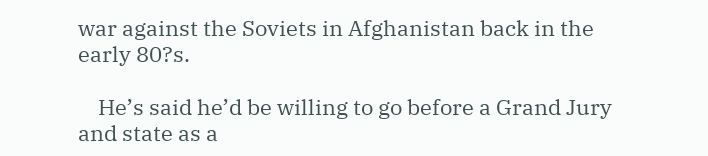war against the Soviets in Afghanistan back in the early 80?s.

    He’s said he’d be willing to go before a Grand Jury and state as a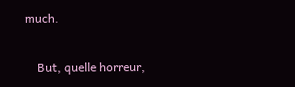much.

    But, quelle horreur,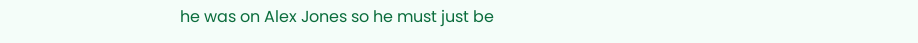he was on Alex Jones so he must just be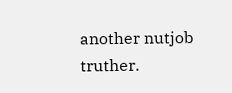another nutjob truther.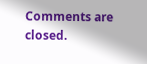Comments are closed.